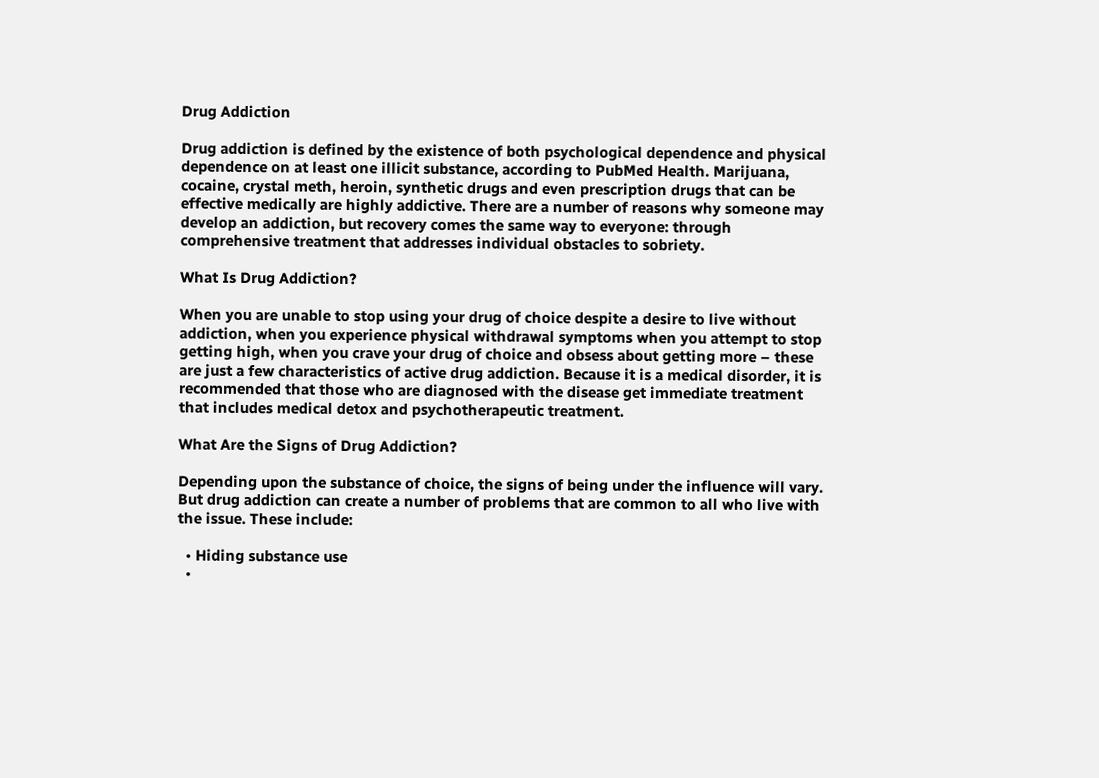Drug Addiction

Drug addiction is defined by the existence of both psychological dependence and physical dependence on at least one illicit substance, according to PubMed Health. Marijuana, cocaine, crystal meth, heroin, synthetic drugs and even prescription drugs that can be effective medically are highly addictive. There are a number of reasons why someone may develop an addiction, but recovery comes the same way to everyone: through comprehensive treatment that addresses individual obstacles to sobriety.

What Is Drug Addiction?

When you are unable to stop using your drug of choice despite a desire to live without addiction, when you experience physical withdrawal symptoms when you attempt to stop getting high, when you crave your drug of choice and obsess about getting more – these are just a few characteristics of active drug addiction. Because it is a medical disorder, it is recommended that those who are diagnosed with the disease get immediate treatment that includes medical detox and psychotherapeutic treatment.

What Are the Signs of Drug Addiction?

Depending upon the substance of choice, the signs of being under the influence will vary. But drug addiction can create a number of problems that are common to all who live with the issue. These include:

  • Hiding substance use
  •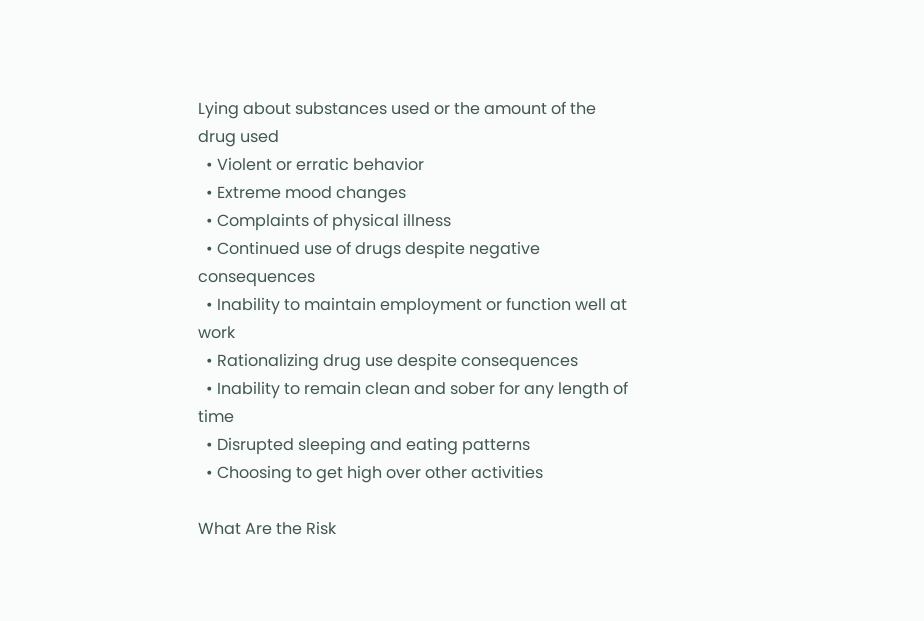Lying about substances used or the amount of the drug used
  • Violent or erratic behavior
  • Extreme mood changes
  • Complaints of physical illness
  • Continued use of drugs despite negative consequences
  • Inability to maintain employment or function well at work
  • Rationalizing drug use despite consequences
  • Inability to remain clean and sober for any length of time
  • Disrupted sleeping and eating patterns
  • Choosing to get high over other activities

What Are the Risk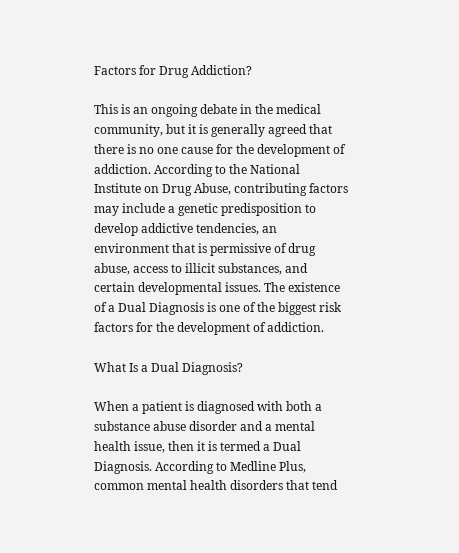Factors for Drug Addiction?

This is an ongoing debate in the medical community, but it is generally agreed that there is no one cause for the development of addiction. According to the National Institute on Drug Abuse, contributing factors may include a genetic predisposition to develop addictive tendencies, an environment that is permissive of drug abuse, access to illicit substances, and certain developmental issues. The existence of a Dual Diagnosis is one of the biggest risk factors for the development of addiction.

What Is a Dual Diagnosis?

When a patient is diagnosed with both a substance abuse disorder and a mental health issue, then it is termed a Dual Diagnosis. According to Medline Plus, common mental health disorders that tend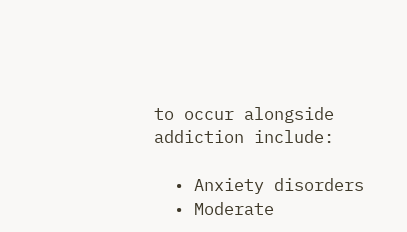to occur alongside addiction include:

  • Anxiety disorders
  • Moderate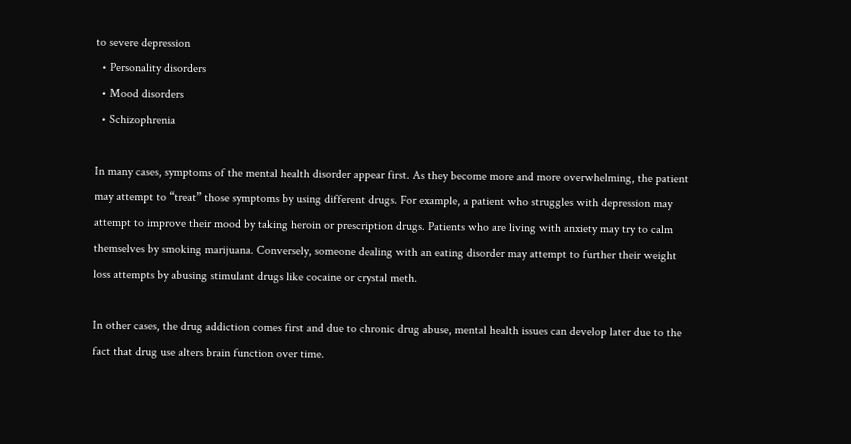to severe depression
  • Personality disorders
  • Mood disorders
  • Schizophrenia

In many cases, symptoms of the mental health disorder appear first. As they become more and more overwhelming, the patient may attempt to “treat” those symptoms by using different drugs. For example, a patient who struggles with depression may attempt to improve their mood by taking heroin or prescription drugs. Patients who are living with anxiety may try to calm themselves by smoking marijuana. Conversely, someone dealing with an eating disorder may attempt to further their weight loss attempts by abusing stimulant drugs like cocaine or crystal meth.

In other cases, the drug addiction comes first and due to chronic drug abuse, mental health issues can develop later due to the fact that drug use alters brain function over time.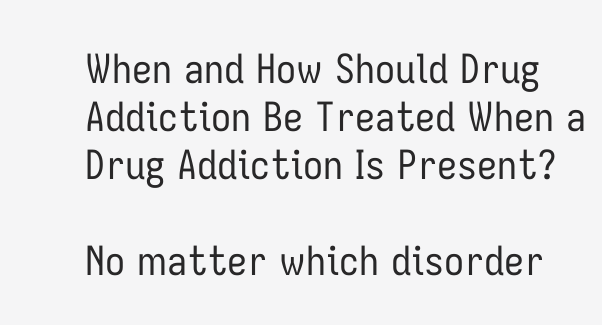When and How Should Drug Addiction Be Treated When a Drug Addiction Is Present?

No matter which disorder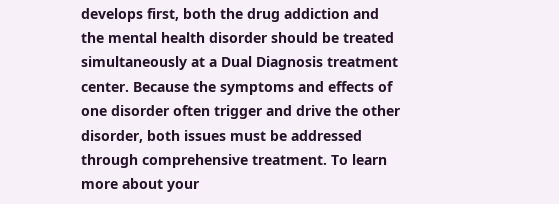develops first, both the drug addiction and the mental health disorder should be treated simultaneously at a Dual Diagnosis treatment center. Because the symptoms and effects of one disorder often trigger and drive the other disorder, both issues must be addressed through comprehensive treatment. To learn more about your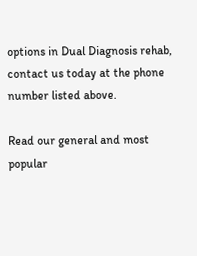options in Dual Diagnosis rehab, contact us today at the phone number listed above.

Read our general and most popular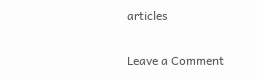articles

Leave a Comment